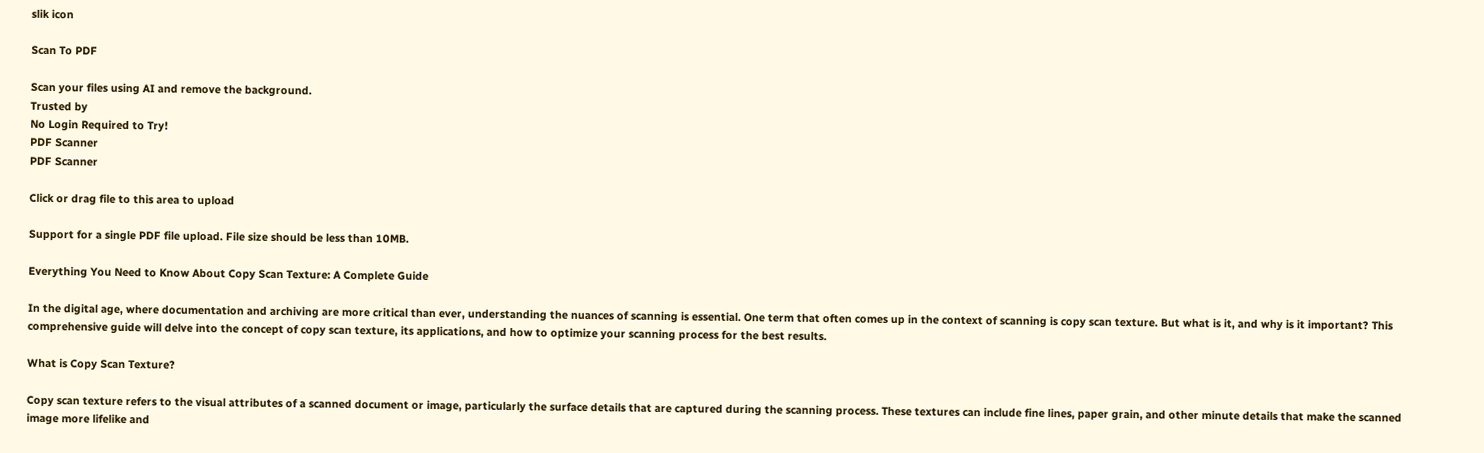slik icon

Scan To PDF

Scan your files using AI and remove the background.
Trusted by
No Login Required to Try!
PDF Scanner
PDF Scanner

Click or drag file to this area to upload

Support for a single PDF file upload. File size should be less than 10MB.

Everything You Need to Know About Copy Scan Texture: A Complete Guide

In the digital age, where documentation and archiving are more critical than ever, understanding the nuances of scanning is essential. One term that often comes up in the context of scanning is copy scan texture. But what is it, and why is it important? This comprehensive guide will delve into the concept of copy scan texture, its applications, and how to optimize your scanning process for the best results.

What is Copy Scan Texture?

Copy scan texture refers to the visual attributes of a scanned document or image, particularly the surface details that are captured during the scanning process. These textures can include fine lines, paper grain, and other minute details that make the scanned image more lifelike and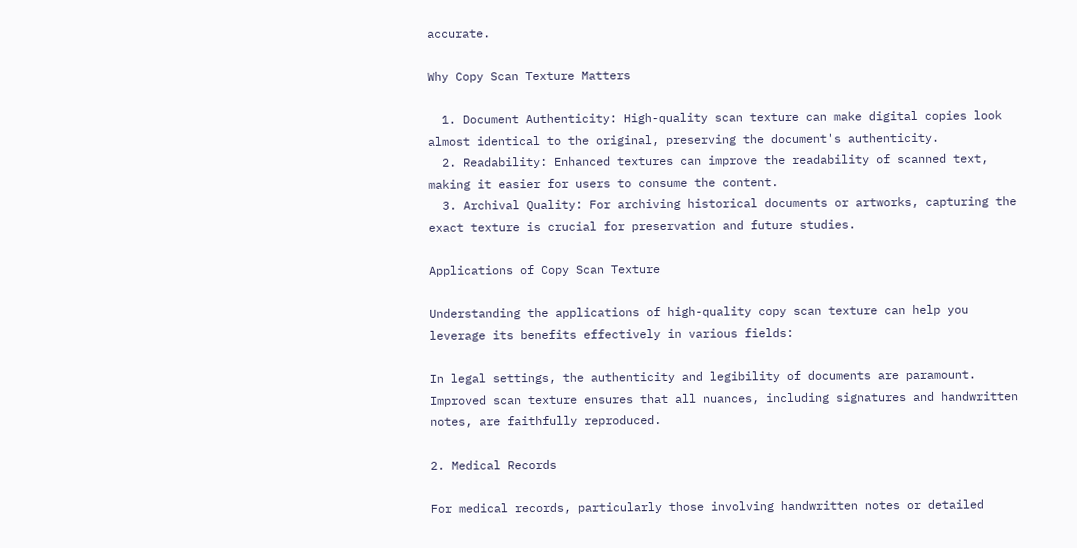accurate.

Why Copy Scan Texture Matters

  1. Document Authenticity: High-quality scan texture can make digital copies look almost identical to the original, preserving the document's authenticity.
  2. Readability: Enhanced textures can improve the readability of scanned text, making it easier for users to consume the content.
  3. Archival Quality: For archiving historical documents or artworks, capturing the exact texture is crucial for preservation and future studies.

Applications of Copy Scan Texture

Understanding the applications of high-quality copy scan texture can help you leverage its benefits effectively in various fields:

In legal settings, the authenticity and legibility of documents are paramount. Improved scan texture ensures that all nuances, including signatures and handwritten notes, are faithfully reproduced.

2. Medical Records

For medical records, particularly those involving handwritten notes or detailed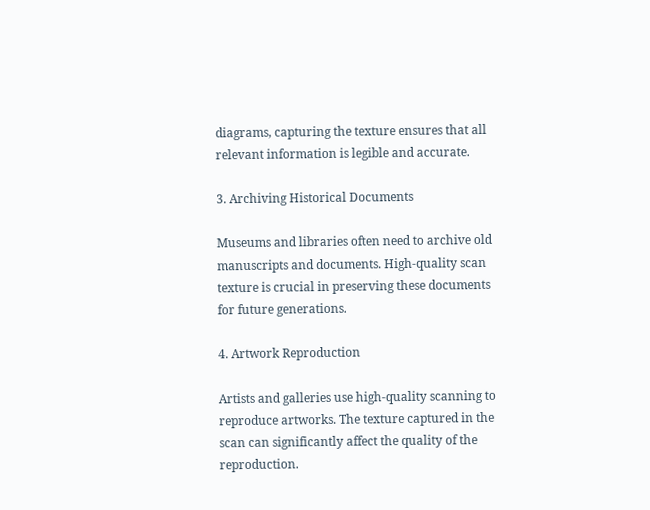diagrams, capturing the texture ensures that all relevant information is legible and accurate.

3. Archiving Historical Documents

Museums and libraries often need to archive old manuscripts and documents. High-quality scan texture is crucial in preserving these documents for future generations.

4. Artwork Reproduction

Artists and galleries use high-quality scanning to reproduce artworks. The texture captured in the scan can significantly affect the quality of the reproduction.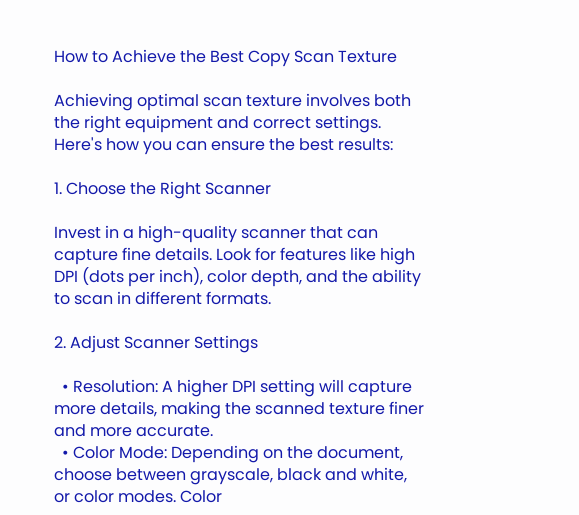How to Achieve the Best Copy Scan Texture

Achieving optimal scan texture involves both the right equipment and correct settings. Here's how you can ensure the best results:

1. Choose the Right Scanner

Invest in a high-quality scanner that can capture fine details. Look for features like high DPI (dots per inch), color depth, and the ability to scan in different formats.

2. Adjust Scanner Settings

  • Resolution: A higher DPI setting will capture more details, making the scanned texture finer and more accurate.
  • Color Mode: Depending on the document, choose between grayscale, black and white, or color modes. Color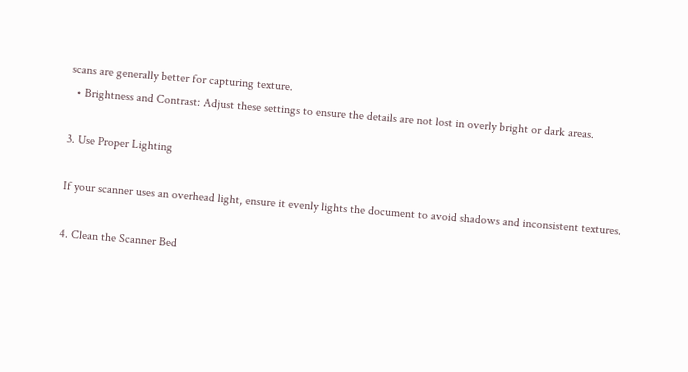scans are generally better for capturing texture.
  • Brightness and Contrast: Adjust these settings to ensure the details are not lost in overly bright or dark areas.

3. Use Proper Lighting

If your scanner uses an overhead light, ensure it evenly lights the document to avoid shadows and inconsistent textures.

4. Clean the Scanner Bed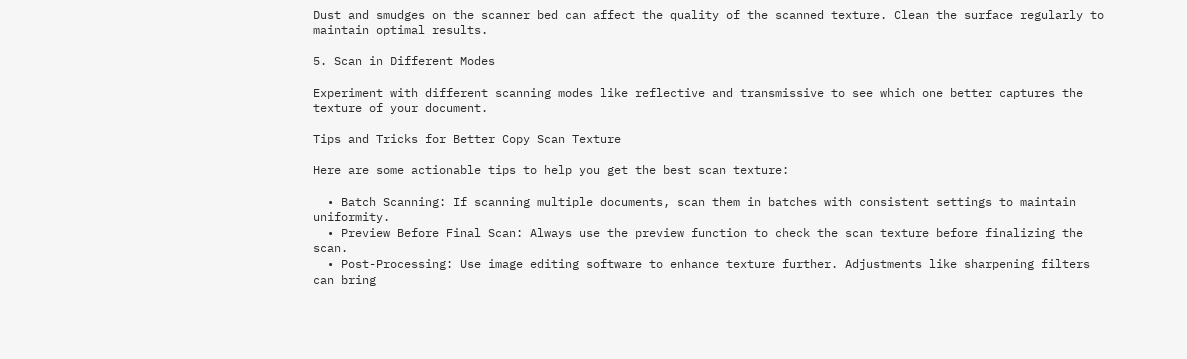Dust and smudges on the scanner bed can affect the quality of the scanned texture. Clean the surface regularly to maintain optimal results.

5. Scan in Different Modes

Experiment with different scanning modes like reflective and transmissive to see which one better captures the texture of your document.

Tips and Tricks for Better Copy Scan Texture

Here are some actionable tips to help you get the best scan texture:

  • Batch Scanning: If scanning multiple documents, scan them in batches with consistent settings to maintain uniformity.
  • Preview Before Final Scan: Always use the preview function to check the scan texture before finalizing the scan.
  • Post-Processing: Use image editing software to enhance texture further. Adjustments like sharpening filters can bring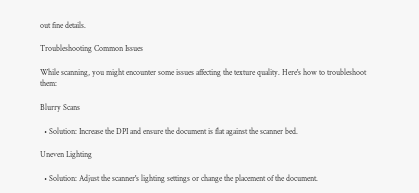out fine details.

Troubleshooting Common Issues

While scanning, you might encounter some issues affecting the texture quality. Here's how to troubleshoot them:

Blurry Scans

  • Solution: Increase the DPI and ensure the document is flat against the scanner bed.

Uneven Lighting

  • Solution: Adjust the scanner's lighting settings or change the placement of the document.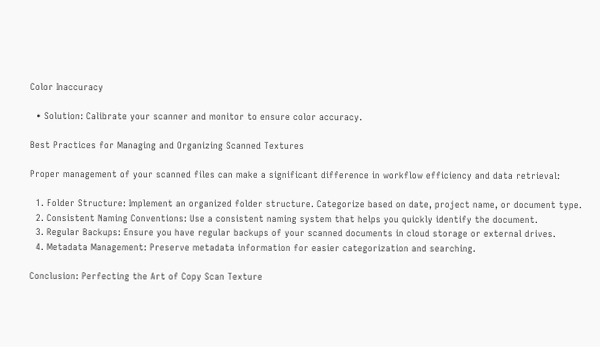Color Inaccuracy

  • Solution: Calibrate your scanner and monitor to ensure color accuracy.

Best Practices for Managing and Organizing Scanned Textures

Proper management of your scanned files can make a significant difference in workflow efficiency and data retrieval:

  1. Folder Structure: Implement an organized folder structure. Categorize based on date, project name, or document type.
  2. Consistent Naming Conventions: Use a consistent naming system that helps you quickly identify the document.
  3. Regular Backups: Ensure you have regular backups of your scanned documents in cloud storage or external drives.
  4. Metadata Management: Preserve metadata information for easier categorization and searching.

Conclusion: Perfecting the Art of Copy Scan Texture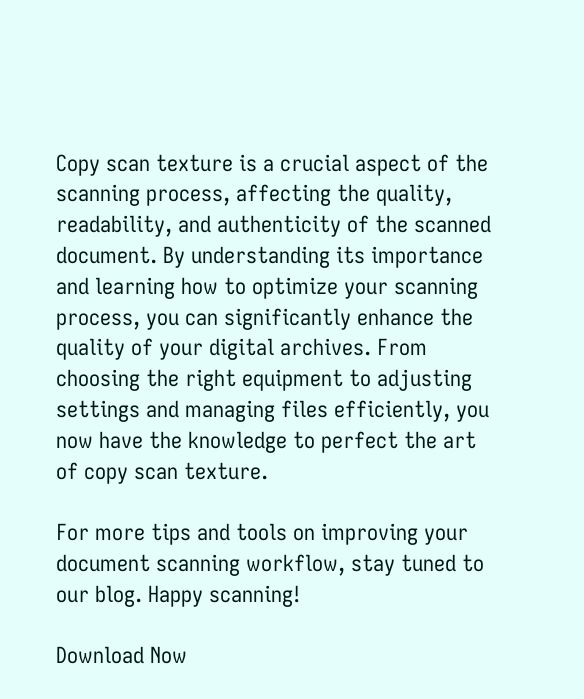Copy scan texture is a crucial aspect of the scanning process, affecting the quality, readability, and authenticity of the scanned document. By understanding its importance and learning how to optimize your scanning process, you can significantly enhance the quality of your digital archives. From choosing the right equipment to adjusting settings and managing files efficiently, you now have the knowledge to perfect the art of copy scan texture.

For more tips and tools on improving your document scanning workflow, stay tuned to our blog. Happy scanning!

Download Now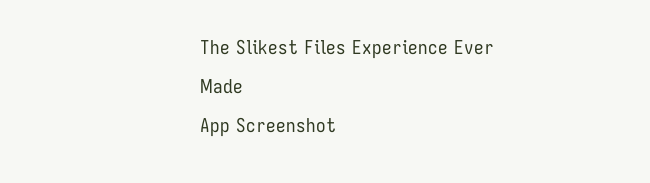The Slikest Files Experience Ever Made
App Screenshot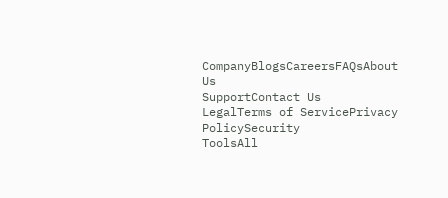CompanyBlogsCareersFAQsAbout Us
SupportContact Us
LegalTerms of ServicePrivacy PolicySecurity
ToolsAll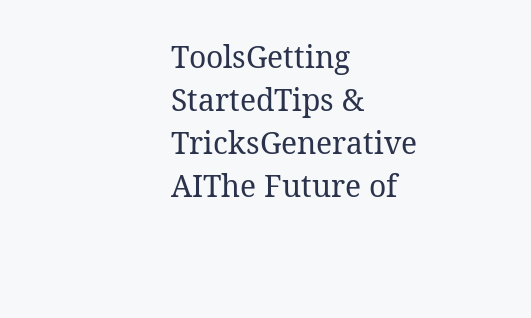ToolsGetting StartedTips & TricksGenerative AIThe Future of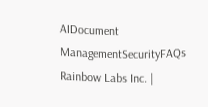AIDocument ManagementSecurityFAQs
Rainbow Labs Inc. |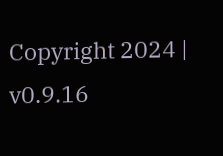Copyright 2024 | v0.9.16